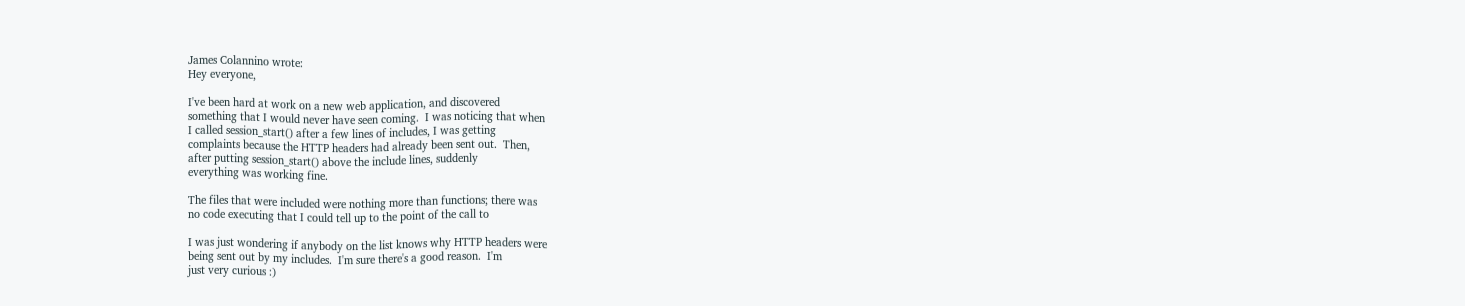James Colannino wrote:
Hey everyone,

I've been hard at work on a new web application, and discovered
something that I would never have seen coming.  I was noticing that when
I called session_start() after a few lines of includes, I was getting
complaints because the HTTP headers had already been sent out.  Then,
after putting session_start() above the include lines, suddenly
everything was working fine.

The files that were included were nothing more than functions; there was
no code executing that I could tell up to the point of the call to

I was just wondering if anybody on the list knows why HTTP headers were
being sent out by my includes.  I'm sure there's a good reason.  I'm
just very curious :)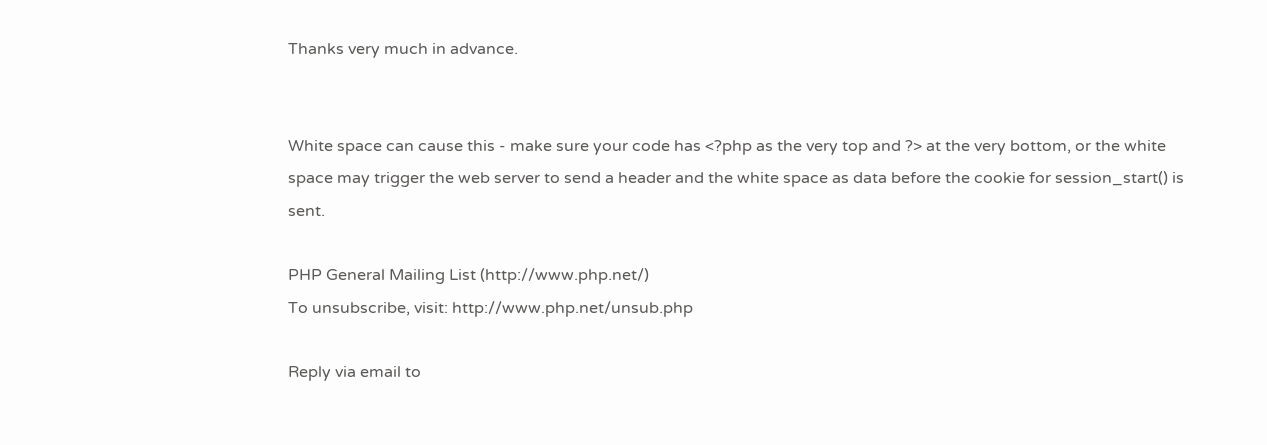Thanks very much in advance.


White space can cause this - make sure your code has <?php as the very top and ?> at the very bottom, or the white space may trigger the web server to send a header and the white space as data before the cookie for session_start() is sent.

PHP General Mailing List (http://www.php.net/)
To unsubscribe, visit: http://www.php.net/unsub.php

Reply via email to